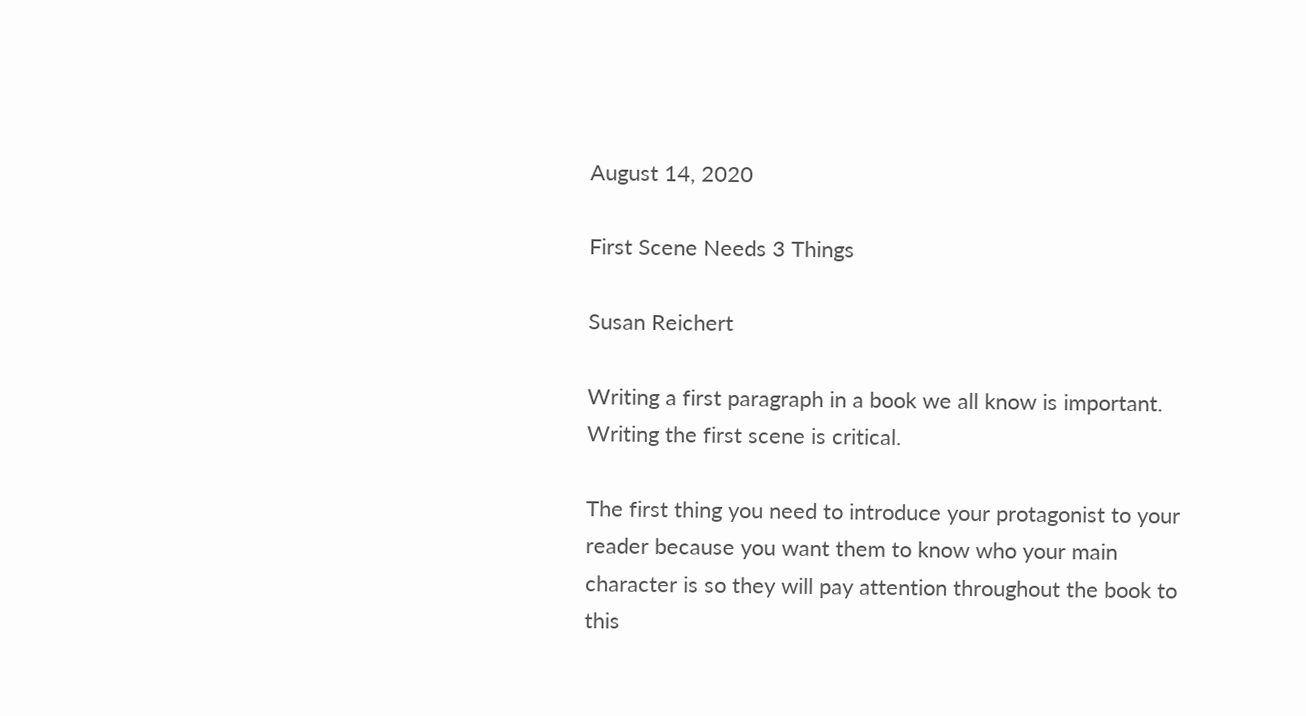August 14, 2020

First Scene Needs 3 Things

Susan Reichert

Writing a first paragraph in a book we all know is important. Writing the first scene is critical.

The first thing you need to introduce your protagonist to your reader because you want them to know who your main character is so they will pay attention throughout the book to this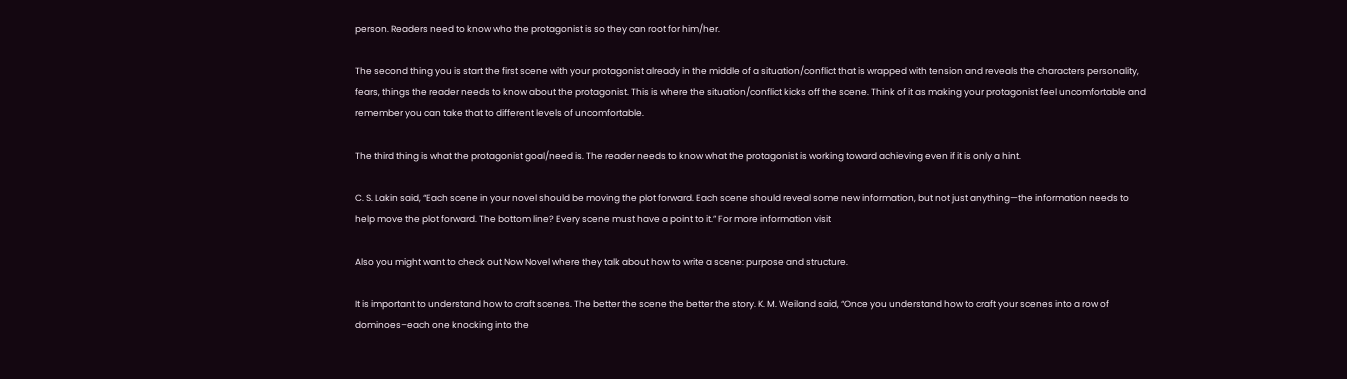person. Readers need to know who the protagonist is so they can root for him/her.

The second thing you is start the first scene with your protagonist already in the middle of a situation/conflict that is wrapped with tension and reveals the characters personality, fears, things the reader needs to know about the protagonist. This is where the situation/conflict kicks off the scene. Think of it as making your protagonist feel uncomfortable and remember you can take that to different levels of uncomfortable.

The third thing is what the protagonist goal/need is. The reader needs to know what the protagonist is working toward achieving even if it is only a hint.

C. S. Lakin said, “Each scene in your novel should be moving the plot forward. Each scene should reveal some new information, but not just anything—the information needs to help move the plot forward. The bottom line? Every scene must have a point to it.” For more information visit

Also you might want to check out Now Novel where they talk about how to write a scene: purpose and structure.

It is important to understand how to craft scenes. The better the scene the better the story. K. M. Weiland said, “Once you understand how to craft your scenes into a row of dominoes–each one knocking into the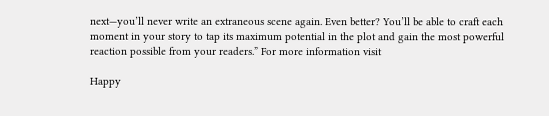next—you’ll never write an extraneous scene again. Even better? You’ll be able to craft each moment in your story to tap its maximum potential in the plot and gain the most powerful reaction possible from your readers.” For more information visit

Happy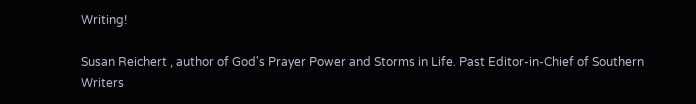Writing!

Susan Reichert , author of God's Prayer Power and Storms in Life. Past Editor-in-Chief of Southern Writers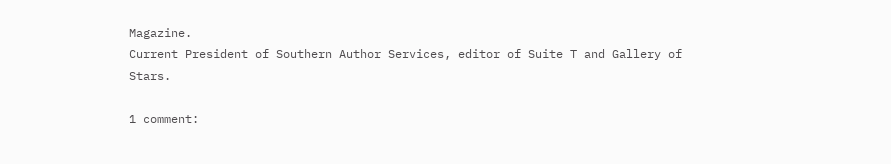Magazine.
Current President of Southern Author Services, editor of Suite T and Gallery of Stars.

1 comment: